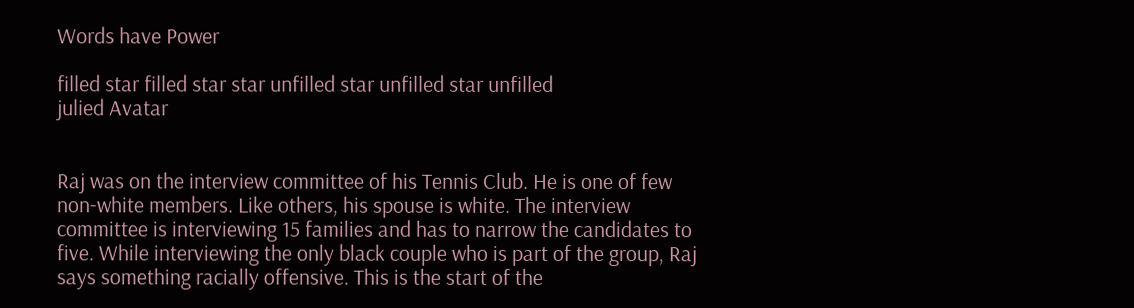Words have Power

filled star filled star star unfilled star unfilled star unfilled
julied Avatar


Raj was on the interview committee of his Tennis Club. He is one of few non-white members. Like others, his spouse is white. The interview committee is interviewing 15 families and has to narrow the candidates to five. While interviewing the only black couple who is part of the group, Raj says something racially offensive. This is the start of the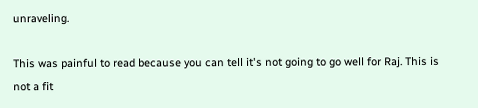unraveling.

This was painful to read because you can tell it's not going to go well for Raj. This is not a fit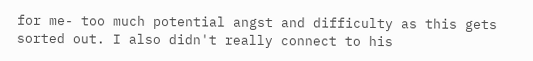for me- too much potential angst and difficulty as this gets sorted out. I also didn't really connect to his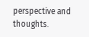perspective and thoughts.